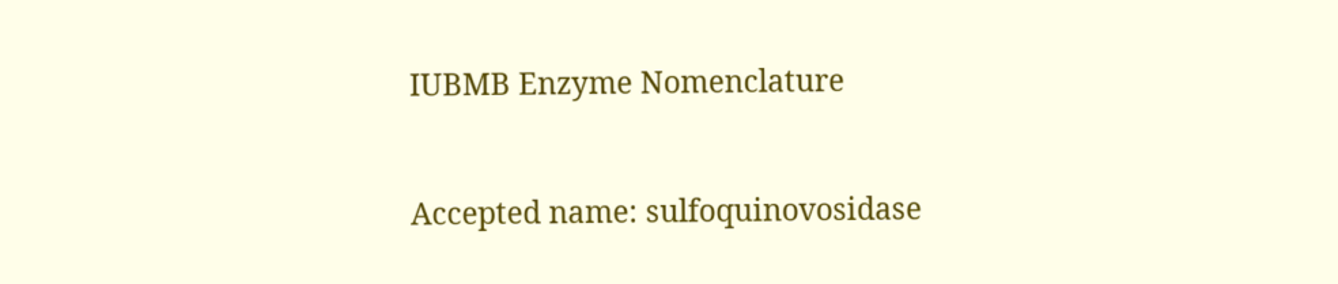IUBMB Enzyme Nomenclature


Accepted name: sulfoquinovosidase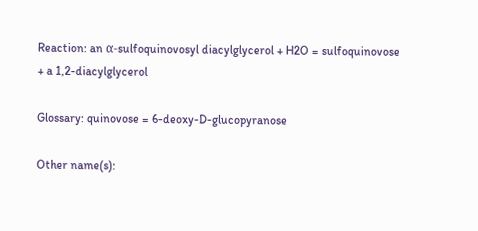Reaction: an α-sulfoquinovosyl diacylglycerol + H2O = sulfoquinovose + a 1,2-diacylglycerol

Glossary: quinovose = 6-deoxy-D-glucopyranose

Other name(s):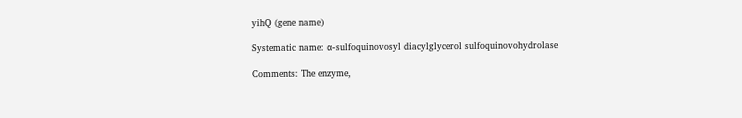yihQ (gene name)

Systematic name: α-sulfoquinovosyl diacylglycerol sulfoquinovohydrolase

Comments: The enzyme,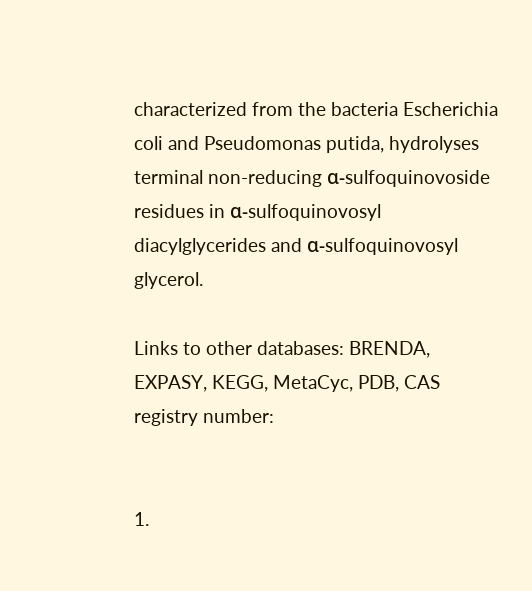characterized from the bacteria Escherichia coli and Pseudomonas putida, hydrolyses terminal non-reducing α-sulfoquinovoside residues in α-sulfoquinovosyl diacylglycerides and α-sulfoquinovosyl glycerol.

Links to other databases: BRENDA, EXPASY, KEGG, MetaCyc, PDB, CAS registry number:


1.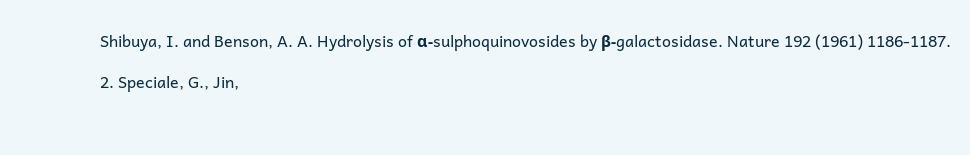Shibuya, I. and Benson, A. A. Hydrolysis of α-sulphoquinovosides by β-galactosidase. Nature 192 (1961) 1186-1187.

2. Speciale, G., Jin,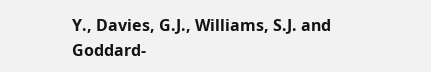Y., Davies, G.J., Williams, S.J. and Goddard-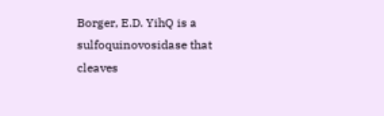Borger, E.D. YihQ is a sulfoquinovosidase that cleaves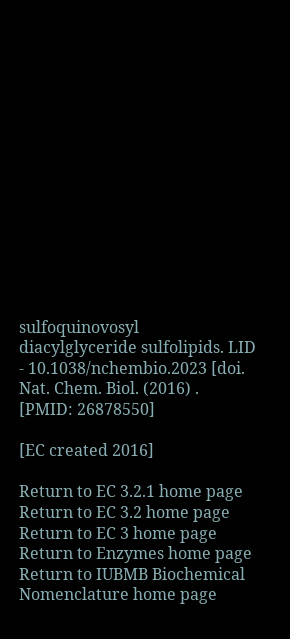sulfoquinovosyl diacylglyceride sulfolipids. LID - 10.1038/nchembio.2023 [doi. Nat. Chem. Biol. (2016) . [PMID: 26878550]

[EC created 2016]

Return to EC 3.2.1 home page
Return to EC 3.2 home page
Return to EC 3 home page
Return to Enzymes home page
Return to IUBMB Biochemical Nomenclature home page